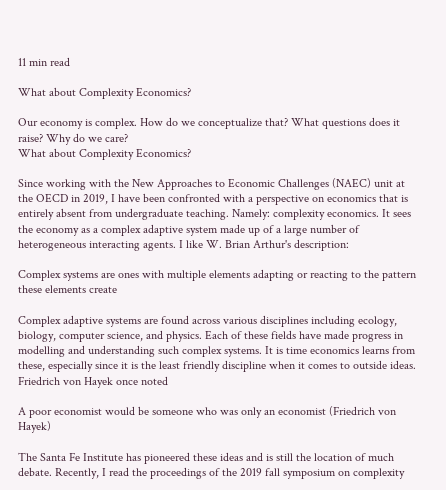11 min read

What about Complexity Economics?

Our economy is complex. How do we conceptualize that? What questions does it raise? Why do we care?
What about Complexity Economics?

Since working with the New Approaches to Economic Challenges (NAEC) unit at the OECD in 2019, I have been confronted with a perspective on economics that is entirely absent from undergraduate teaching. Namely: complexity economics. It sees the economy as a complex adaptive system made up of a large number of heterogeneous interacting agents. I like W. Brian Arthur's description:

Complex systems are ones with multiple elements adapting or reacting to the pattern these elements create

Complex adaptive systems are found across various disciplines including ecology, biology, computer science, and physics. Each of these fields have made progress in modelling and understanding such complex systems. It is time economics learns from these, especially since it is the least friendly discipline when it comes to outside ideas. Friedrich von Hayek once noted

A poor economist would be someone who was only an economist (Friedrich von Hayek)

The Santa Fe Institute has pioneered these ideas and is still the location of much debate. Recently, I read the proceedings of the 2019 fall symposium on complexity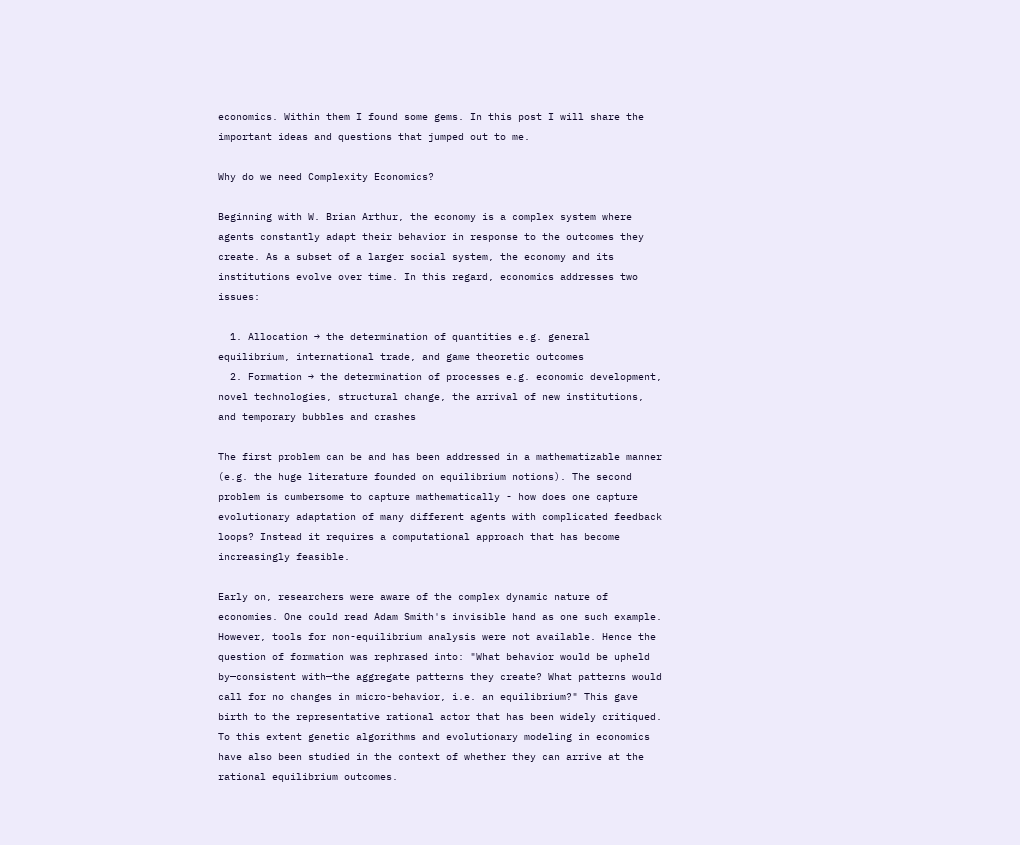economics. Within them I found some gems. In this post I will share the important ideas and questions that jumped out to me.

Why do we need Complexity Economics?

Beginning with W. Brian Arthur, the economy is a complex system where agents constantly adapt their behavior in response to the outcomes they create. As a subset of a larger social system, the economy and its institutions evolve over time. In this regard, economics addresses two issues:

  1. Allocation → the determination of quantities e.g. general equilibrium, international trade, and game theoretic outcomes
  2. Formation → the determination of processes e.g. economic development, novel technologies, structural change, the arrival of new institutions, and temporary bubbles and crashes

The first problem can be and has been addressed in a mathematizable manner (e.g. the huge literature founded on equilibrium notions). The second problem is cumbersome to capture mathematically - how does one capture evolutionary adaptation of many different agents with complicated feedback loops? Instead it requires a computational approach that has become increasingly feasible.

Early on, researchers were aware of the complex dynamic nature of economies. One could read Adam Smith's invisible hand as one such example. However, tools for non-equilibrium analysis were not available. Hence the question of formation was rephrased into: "What behavior would be upheld by—consistent with—the aggregate patterns they create? What patterns would call for no changes in micro-behavior, i.e. an equilibrium?" This gave birth to the representative rational actor that has been widely critiqued. To this extent genetic algorithms and evolutionary modeling in economics have also been studied in the context of whether they can arrive at the rational equilibrium outcomes.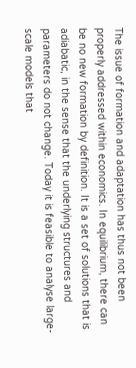The issue of formation and adaptation has thus not been properly addressed within economics. In equilibrium, there can be no new formation by definition. It is a set of solutions that is adiabatic, in the sense that the underlying structures and parameters do not change. Today it is feasible to analyse large-scale models that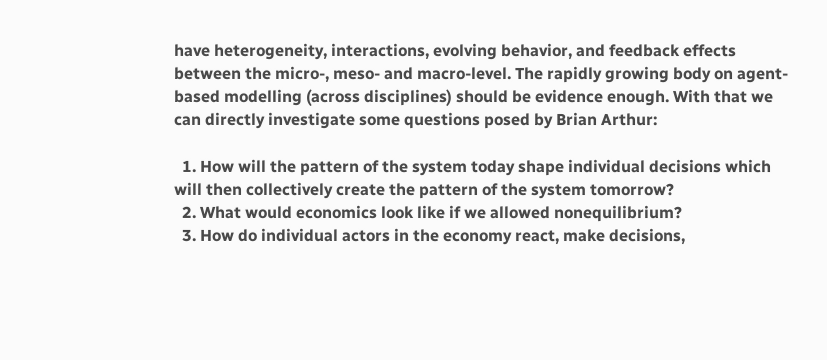have heterogeneity, interactions, evolving behavior, and feedback effects between the micro-, meso- and macro-level. The rapidly growing body on agent-based modelling (across disciplines) should be evidence enough. With that we can directly investigate some questions posed by Brian Arthur:

  1. How will the pattern of the system today shape individual decisions which will then collectively create the pattern of the system tomorrow?
  2. What would economics look like if we allowed nonequilibrium?
  3. How do individual actors in the economy react, make decisions,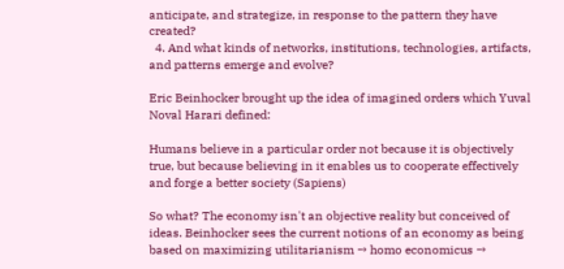anticipate, and strategize, in response to the pattern they have created?
  4. And what kinds of networks, institutions, technologies, artifacts, and patterns emerge and evolve?

Eric Beinhocker brought up the idea of imagined orders which Yuval Noval Harari defined:

Humans believe in a particular order not because it is objectively true, but because believing in it enables us to cooperate effectively and forge a better society (Sapiens)

So what? The economy isn't an objective reality but conceived of ideas. Beinhocker sees the current notions of an economy as being based on maximizing utilitarianism → homo economicus →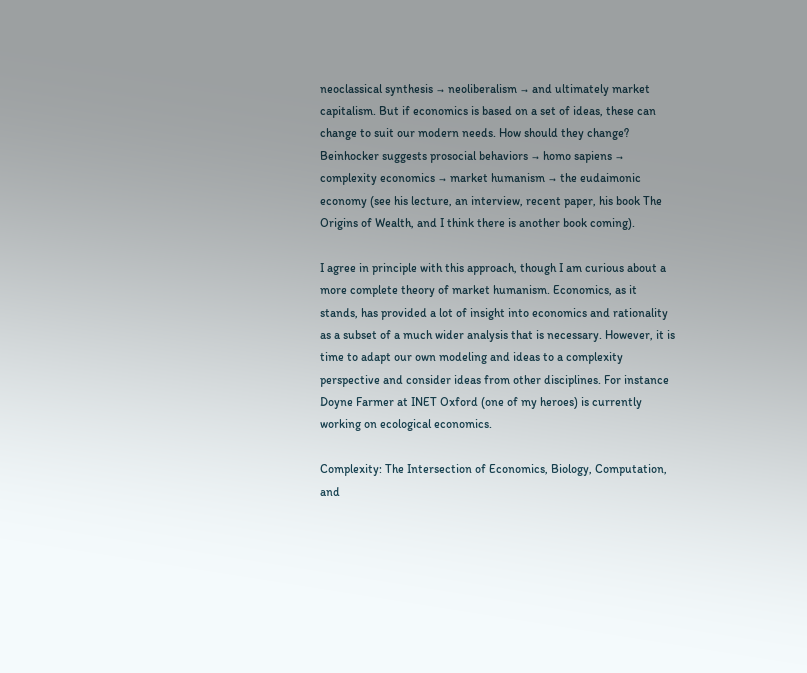neoclassical synthesis → neoliberalism → and ultimately market capitalism. But if economics is based on a set of ideas, these can change to suit our modern needs. How should they change? Beinhocker suggests prosocial behaviors → homo sapiens → complexity economics → market humanism → the eudaimonic economy (see his lecture, an interview, recent paper, his book The Origins of Wealth, and I think there is another book coming).

I agree in principle with this approach, though I am curious about a more complete theory of market humanism. Economics, as it stands, has provided a lot of insight into economics and rationality as a subset of a much wider analysis that is necessary. However, it is time to adapt our own modeling and ideas to a complexity perspective and consider ideas from other disciplines. For instance Doyne Farmer at INET Oxford (one of my heroes) is currently working on ecological economics.

Complexity: The Intersection of Economics, Biology, Computation, and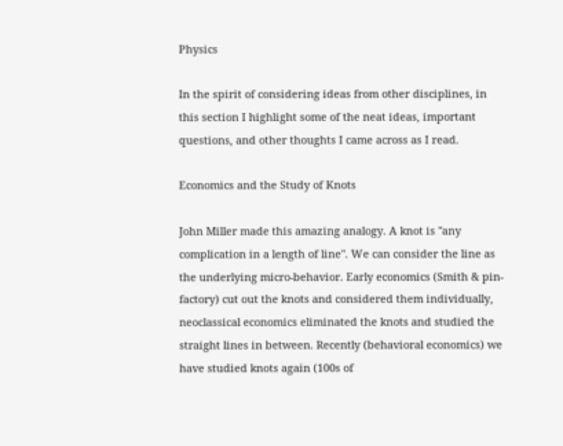Physics

In the spirit of considering ideas from other disciplines, in this section I highlight some of the neat ideas, important questions, and other thoughts I came across as I read.

Economics and the Study of Knots

John Miller made this amazing analogy. A knot is "any complication in a length of line". We can consider the line as the underlying micro-behavior. Early economics (Smith & pin-factory) cut out the knots and considered them individually, neoclassical economics eliminated the knots and studied the straight lines in between. Recently (behavioral economics) we have studied knots again (100s of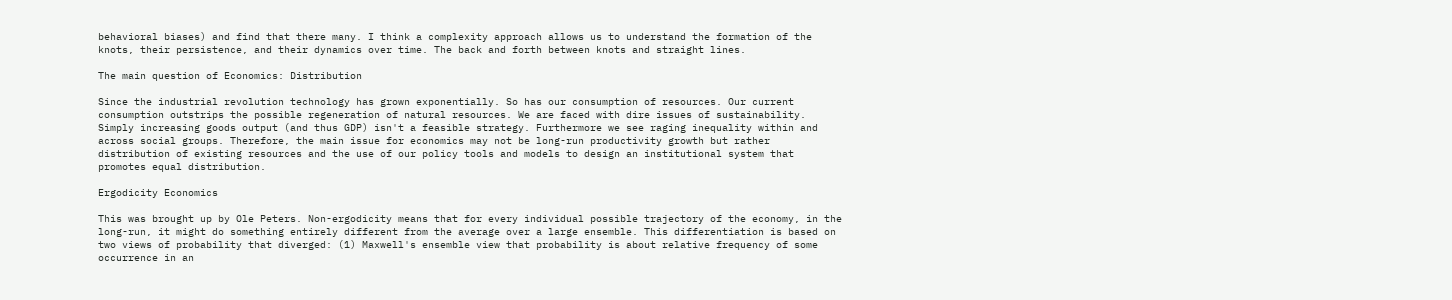behavioral biases) and find that there many. I think a complexity approach allows us to understand the formation of the knots, their persistence, and their dynamics over time. The back and forth between knots and straight lines.

The main question of Economics: Distribution

Since the industrial revolution technology has grown exponentially. So has our consumption of resources. Our current consumption outstrips the possible regeneration of natural resources. We are faced with dire issues of sustainability. Simply increasing goods output (and thus GDP) isn't a feasible strategy. Furthermore we see raging inequality within and across social groups. Therefore, the main issue for economics may not be long-run productivity growth but rather distribution of existing resources and the use of our policy tools and models to design an institutional system that promotes equal distribution.

Ergodicity Economics

This was brought up by Ole Peters. Non-ergodicity means that for every individual possible trajectory of the economy, in the long-run, it might do something entirely different from the average over a large ensemble. This differentiation is based on two views of probability that diverged: (1) Maxwell's ensemble view that probability is about relative frequency of some occurrence in an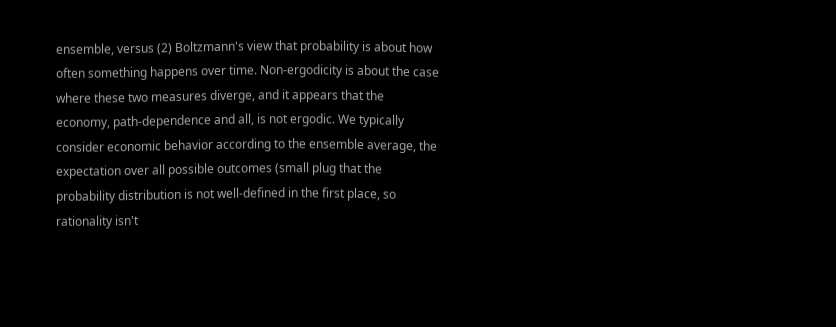ensemble, versus (2) Boltzmann's view that probability is about how often something happens over time. Non-ergodicity is about the case where these two measures diverge, and it appears that the economy, path-dependence and all, is not ergodic. We typically consider economic behavior according to the ensemble average, the expectation over all possible outcomes (small plug that the probability distribution is not well-defined in the first place, so rationality isn't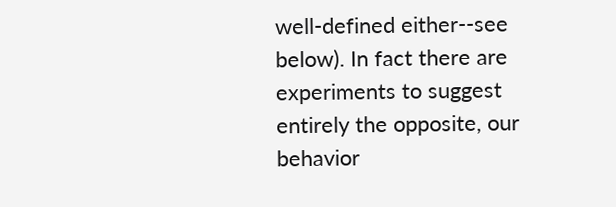well-defined either--see below). In fact there are experiments to suggest entirely the opposite, our behavior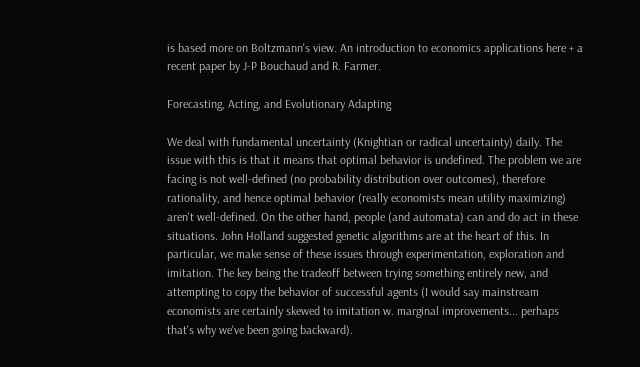is based more on Boltzmann's view. An introduction to economics applications here + a recent paper by J-P Bouchaud and R. Farmer.

Forecasting, Acting, and Evolutionary Adapting

We deal with fundamental uncertainty (Knightian or radical uncertainty) daily. The issue with this is that it means that optimal behavior is undefined. The problem we are facing is not well-defined (no probability distribution over outcomes), therefore rationality, and hence optimal behavior (really economists mean utility maximizing) aren't well-defined. On the other hand, people (and automata) can and do act in these situations. John Holland suggested genetic algorithms are at the heart of this. In particular, we make sense of these issues through experimentation, exploration and imitation. The key being the tradeoff between trying something entirely new, and attempting to copy the behavior of successful agents (I would say mainstream economists are certainly skewed to imitation w. marginal improvements... perhaps that's why we've been going backward).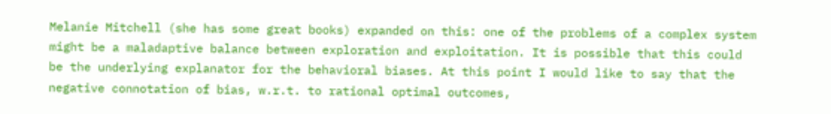Melanie Mitchell (she has some great books) expanded on this: one of the problems of a complex system might be a maladaptive balance between exploration and exploitation. It is possible that this could be the underlying explanator for the behavioral biases. At this point I would like to say that the negative connotation of bias, w.r.t. to rational optimal outcomes,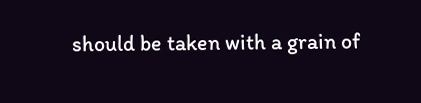should be taken with a grain of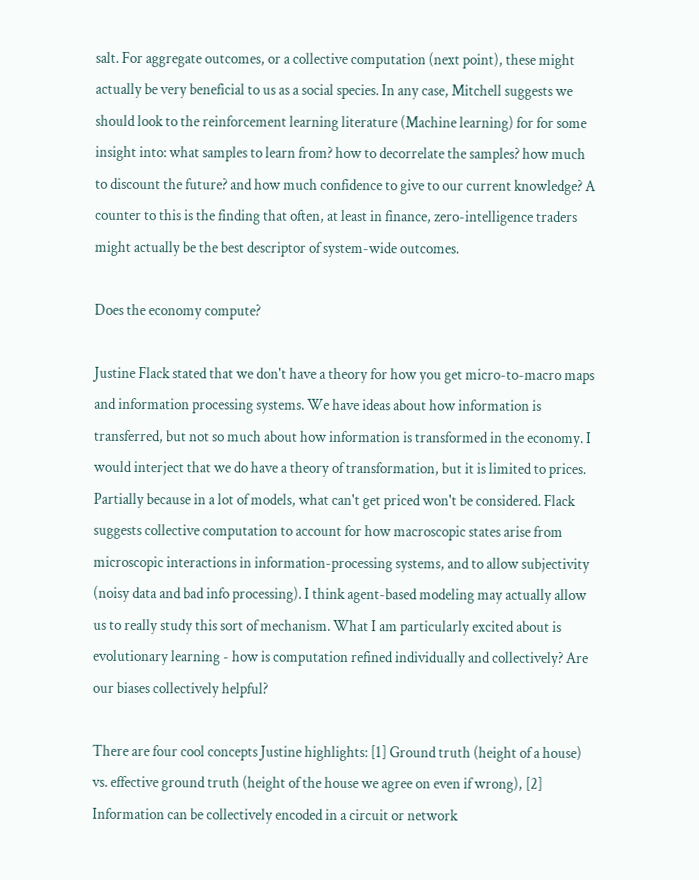salt. For aggregate outcomes, or a collective computation (next point), these might actually be very beneficial to us as a social species. In any case, Mitchell suggests we should look to the reinforcement learning literature (Machine learning) for for some insight into: what samples to learn from? how to decorrelate the samples? how much to discount the future? and how much confidence to give to our current knowledge? A counter to this is the finding that often, at least in finance, zero-intelligence traders might actually be the best descriptor of system-wide outcomes.

Does the economy compute?

Justine Flack stated that we don't have a theory for how you get micro-to-macro maps and information processing systems. We have ideas about how information is transferred, but not so much about how information is transformed in the economy. I would interject that we do have a theory of transformation, but it is limited to prices. Partially because in a lot of models, what can't get priced won't be considered. Flack suggests collective computation to account for how macroscopic states arise from microscopic interactions in information-processing systems, and to allow subjectivity (noisy data and bad info processing). I think agent-based modeling may actually allow us to really study this sort of mechanism. What I am particularly excited about is evolutionary learning - how is computation refined individually and collectively? Are our biases collectively helpful?

There are four cool concepts Justine highlights: [1] Ground truth (height of a house) vs. effective ground truth (height of the house we agree on even if wrong), [2] Information can be collectively encoded in a circuit or network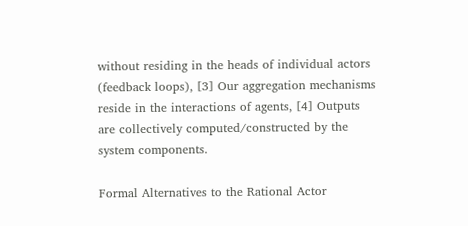without residing in the heads of individual actors (feedback loops), [3] Our aggregation mechanisms reside in the interactions of agents, [4] Outputs are collectively computed/constructed by the system components.

Formal Alternatives to the Rational Actor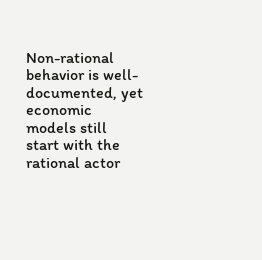Non-rational behavior is well-documented, yet economic models still start with the rational actor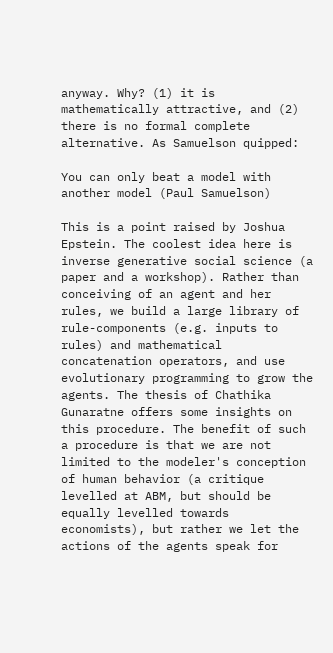anyway. Why? (1) it is mathematically attractive, and (2) there is no formal complete alternative. As Samuelson quipped:

You can only beat a model with another model (Paul Samuelson)

This is a point raised by Joshua Epstein. The coolest idea here is inverse generative social science (a paper and a workshop). Rather than conceiving of an agent and her rules, we build a large library of rule-components (e.g. inputs to rules) and mathematical concatenation operators, and use evolutionary programming to grow the agents. The thesis of Chathika Gunaratne offers some insights on this procedure. The benefit of such a procedure is that we are not limited to the modeler's conception of human behavior (a critique levelled at ABM, but should be equally levelled towards economists), but rather we let the actions of the agents speak for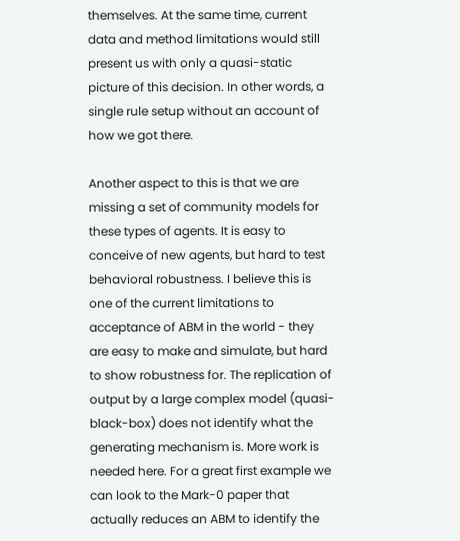themselves. At the same time, current data and method limitations would still present us with only a quasi-static picture of this decision. In other words, a single rule setup without an account of how we got there.

Another aspect to this is that we are missing a set of community models for these types of agents. It is easy to conceive of new agents, but hard to test behavioral robustness. I believe this is one of the current limitations to acceptance of ABM in the world - they are easy to make and simulate, but hard to show robustness for. The replication of output by a large complex model (quasi-black-box) does not identify what the generating mechanism is. More work is needed here. For a great first example we can look to the Mark-0 paper that actually reduces an ABM to identify the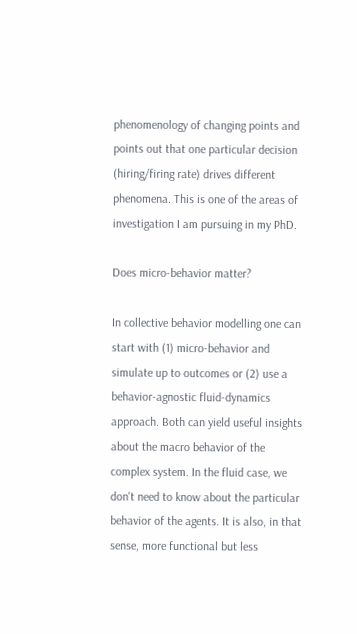phenomenology of changing points and points out that one particular decision (hiring/firing rate) drives different phenomena. This is one of the areas of investigation I am pursuing in my PhD.

Does micro-behavior matter?

In collective behavior modelling one can start with (1) micro-behavior and simulate up to outcomes or (2) use a behavior-agnostic fluid-dynamics approach. Both can yield useful insights about the macro behavior of the complex system. In the fluid case, we don't need to know about the particular behavior of the agents. It is also, in that sense, more functional but less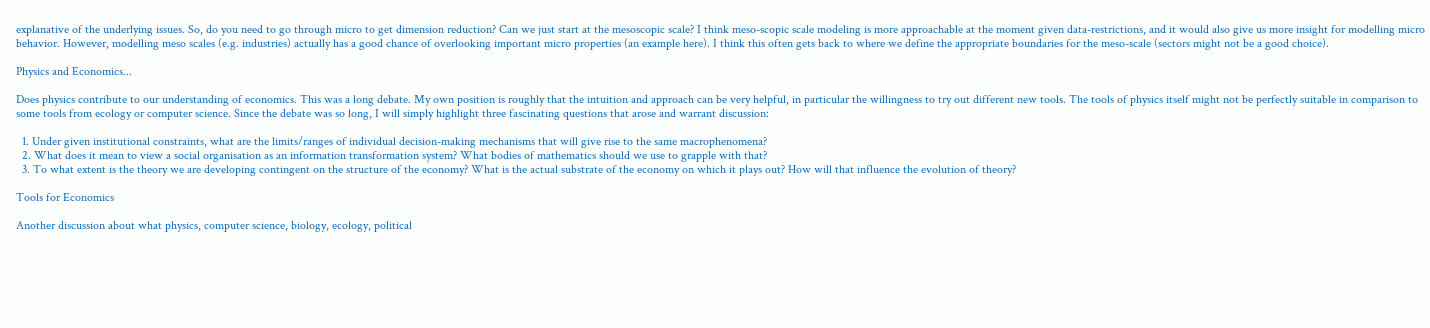explanative of the underlying issues. So, do you need to go through micro to get dimension reduction? Can we just start at the mesoscopic scale? I think meso-scopic scale modeling is more approachable at the moment given data-restrictions, and it would also give us more insight for modelling micro behavior. However, modelling meso scales (e.g. industries) actually has a good chance of overlooking important micro properties (an example here). I think this often gets back to where we define the appropriate boundaries for the meso-scale (sectors might not be a good choice).

Physics and Economics...

Does physics contribute to our understanding of economics. This was a long debate. My own position is roughly that the intuition and approach can be very helpful, in particular the willingness to try out different new tools. The tools of physics itself might not be perfectly suitable in comparison to some tools from ecology or computer science. Since the debate was so long, I will simply highlight three fascinating questions that arose and warrant discussion:

  1. Under given institutional constraints, what are the limits/ranges of individual decision-making mechanisms that will give rise to the same macrophenomena?
  2. What does it mean to view a social organisation as an information transformation system? What bodies of mathematics should we use to grapple with that?
  3. To what extent is the theory we are developing contingent on the structure of the economy? What is the actual substrate of the economy on which it plays out? How will that influence the evolution of theory?

Tools for Economics

Another discussion about what physics, computer science, biology, ecology, political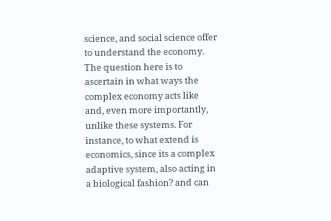science, and social science offer to understand the economy. The question here is to ascertain in what ways the complex economy acts like and, even more importantly, unlike these systems. For instance, to what extend is economics, since its a complex adaptive system, also acting in a biological fashion? and can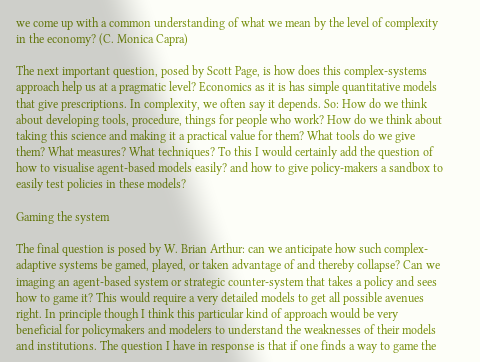we come up with a common understanding of what we mean by the level of complexity in the economy? (C. Monica Capra)

The next important question, posed by Scott Page, is how does this complex-systems approach help us at a pragmatic level? Economics as it is has simple quantitative models that give prescriptions. In complexity, we often say it depends. So: How do we think about developing tools, procedure, things for people who work? How do we think about taking this science and making it a practical value for them? What tools do we give them? What measures? What techniques? To this I would certainly add the question of how to visualise agent-based models easily? and how to give policy-makers a sandbox to easily test policies in these models?

Gaming the system

The final question is posed by W. Brian Arthur: can we anticipate how such complex-adaptive systems be gamed, played, or taken advantage of and thereby collapse? Can we imaging an agent-based system or strategic counter-system that takes a policy and sees how to game it? This would require a very detailed models to get all possible avenues right. In principle though I think this particular kind of approach would be very beneficial for policymakers and modelers to understand the weaknesses of their models and institutions. The question I have in response is that if one finds a way to game the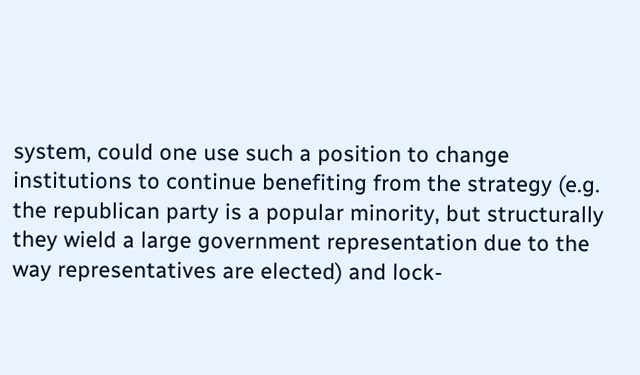system, could one use such a position to change institutions to continue benefiting from the strategy (e.g. the republican party is a popular minority, but structurally they wield a large government representation due to the way representatives are elected) and lock-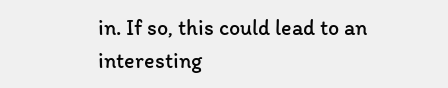in. If so, this could lead to an interesting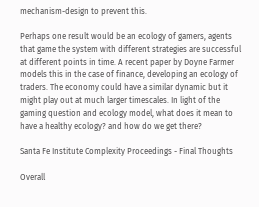mechanism-design to prevent this.

Perhaps one result would be an ecology of gamers, agents that game the system with different strategies are successful at different points in time. A recent paper by Doyne Farmer models this in the case of finance, developing an ecology of traders. The economy could have a similar dynamic but it might play out at much larger timescales. In light of the gaming question and ecology model, what does it mean to have a healthy ecology? and how do we get there?

Santa Fe Institute Complexity Proceedings - Final Thoughts

Overall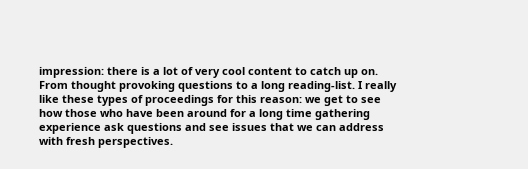impression: there is a lot of very cool content to catch up on. From thought provoking questions to a long reading-list. I really like these types of proceedings for this reason: we get to see how those who have been around for a long time gathering experience ask questions and see issues that we can address with fresh perspectives.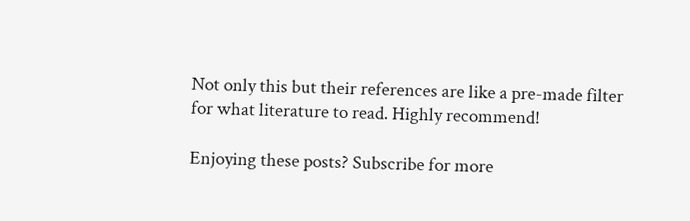Not only this but their references are like a pre-made filter for what literature to read. Highly recommend!

Enjoying these posts? Subscribe for more